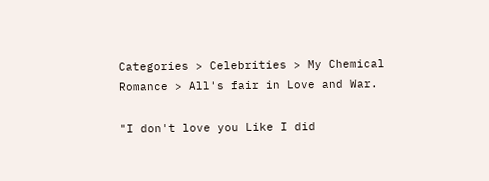Categories > Celebrities > My Chemical Romance > All's fair in Love and War.

"I don't love you Like I did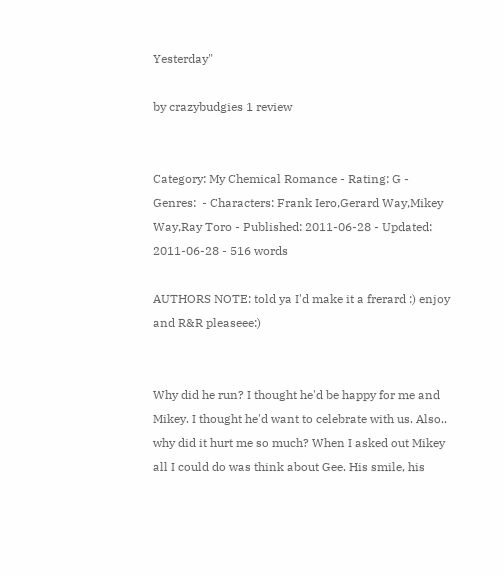Yesterday"

by crazybudgies 1 review


Category: My Chemical Romance - Rating: G - Genres:  - Characters: Frank Iero,Gerard Way,Mikey Way,Ray Toro - Published: 2011-06-28 - Updated: 2011-06-28 - 516 words

AUTHORS NOTE: told ya I'd make it a frerard :) enjoy and R&R pleaseee:)


Why did he run? I thought he'd be happy for me and Mikey. I thought he'd want to celebrate with us. Also.. why did it hurt me so much? When I asked out Mikey all I could do was think about Gee. His smile, his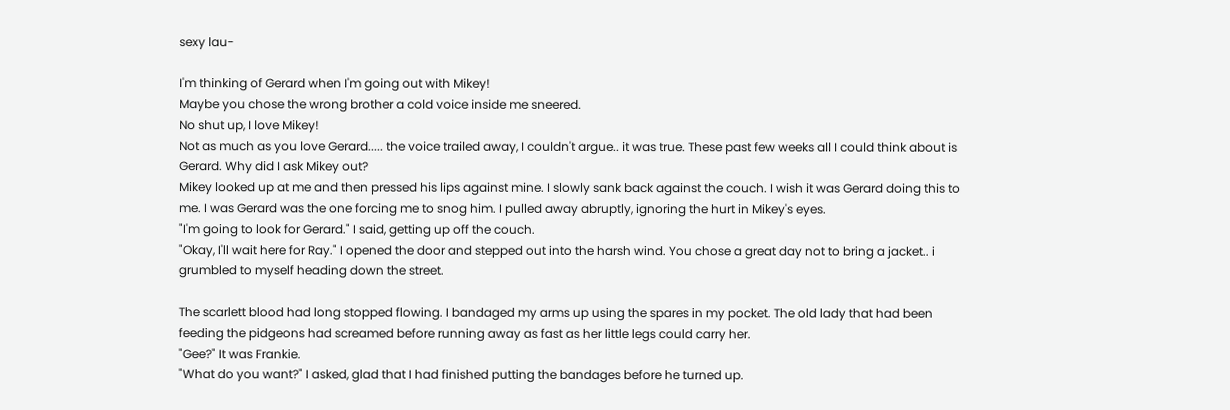sexy lau-

I'm thinking of Gerard when I'm going out with Mikey!
Maybe you chose the wrong brother a cold voice inside me sneered.
No shut up, I love Mikey!
Not as much as you love Gerard..... the voice trailed away, I couldn't argue.. it was true. These past few weeks all I could think about is Gerard. Why did I ask Mikey out?
Mikey looked up at me and then pressed his lips against mine. I slowly sank back against the couch. I wish it was Gerard doing this to me. I was Gerard was the one forcing me to snog him. I pulled away abruptly, ignoring the hurt in Mikey's eyes.
"I'm going to look for Gerard." I said, getting up off the couch.
"Okay, I'll wait here for Ray." I opened the door and stepped out into the harsh wind. You chose a great day not to bring a jacket.. i grumbled to myself heading down the street.

The scarlett blood had long stopped flowing. I bandaged my arms up using the spares in my pocket. The old lady that had been feeding the pidgeons had screamed before running away as fast as her little legs could carry her.
"Gee?" It was Frankie.
"What do you want?" I asked, glad that I had finished putting the bandages before he turned up.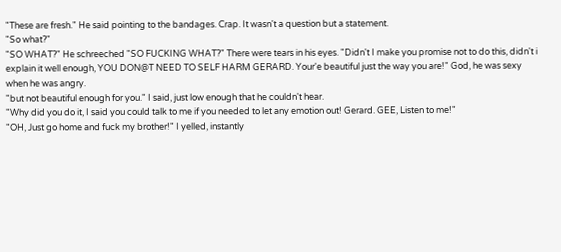"These are fresh." He said pointing to the bandages. Crap. It wasn't a question but a statement.
"So what?"
"SO WHAT?" He schreeched "SO FUCKING WHAT?" There were tears in his eyes. "Didn't I make you promise not to do this, didn't i explain it well enough, YOU DON@T NEED TO SELF HARM GERARD. Your'e beautiful just the way you are!" God, he was sexy when he was angry.
"but not beautiful enough for you." I said, just low enough that he couldn't hear.
"Why did you do it, I said you could talk to me if you needed to let any emotion out! Gerard. GEE, Listen to me!"
"OH, Just go home and fuck my brother!" I yelled, instantly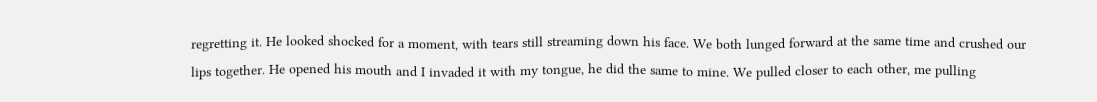regretting it. He looked shocked for a moment, with tears still streaming down his face. We both lunged forward at the same time and crushed our lips together. He opened his mouth and I invaded it with my tongue, he did the same to mine. We pulled closer to each other, me pulling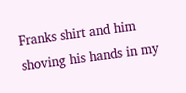Franks shirt and him shoving his hands in my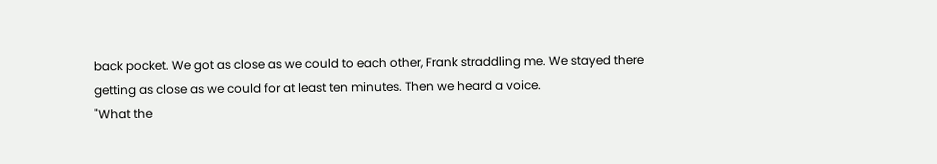back pocket. We got as close as we could to each other, Frank straddling me. We stayed there getting as close as we could for at least ten minutes. Then we heard a voice.
"What the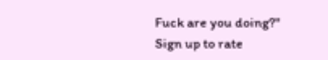Fuck are you doing?"
Sign up to rate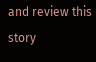and review this story